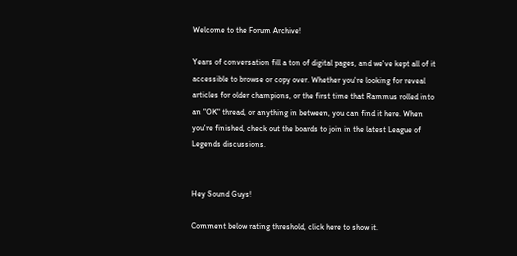Welcome to the Forum Archive!

Years of conversation fill a ton of digital pages, and we've kept all of it accessible to browse or copy over. Whether you're looking for reveal articles for older champions, or the first time that Rammus rolled into an "OK" thread, or anything in between, you can find it here. When you're finished, check out the boards to join in the latest League of Legends discussions.


Hey Sound Guys!

Comment below rating threshold, click here to show it.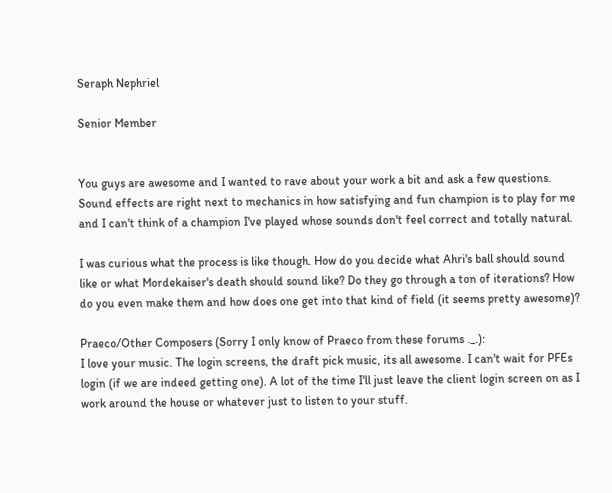Seraph Nephriel

Senior Member


You guys are awesome and I wanted to rave about your work a bit and ask a few questions. Sound effects are right next to mechanics in how satisfying and fun champion is to play for me and I can't think of a champion I've played whose sounds don't feel correct and totally natural.

I was curious what the process is like though. How do you decide what Ahri's ball should sound like or what Mordekaiser's death should sound like? Do they go through a ton of iterations? How do you even make them and how does one get into that kind of field (it seems pretty awesome)?

Praeco/Other Composers (Sorry I only know of Praeco from these forums ._.):
I love your music. The login screens, the draft pick music, its all awesome. I can't wait for PFEs login (if we are indeed getting one). A lot of the time I'll just leave the client login screen on as I work around the house or whatever just to listen to your stuff.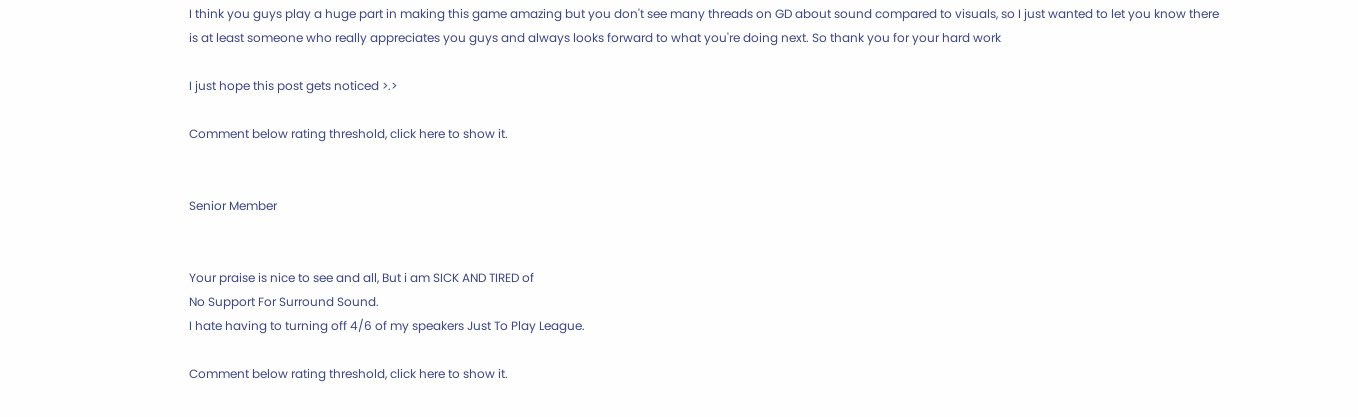I think you guys play a huge part in making this game amazing but you don't see many threads on GD about sound compared to visuals, so I just wanted to let you know there is at least someone who really appreciates you guys and always looks forward to what you're doing next. So thank you for your hard work

I just hope this post gets noticed >.>

Comment below rating threshold, click here to show it.


Senior Member


Your praise is nice to see and all, But i am SICK AND TIRED of
No Support For Surround Sound.
I hate having to turning off 4/6 of my speakers Just To Play League.

Comment below rating threshold, click here to show it.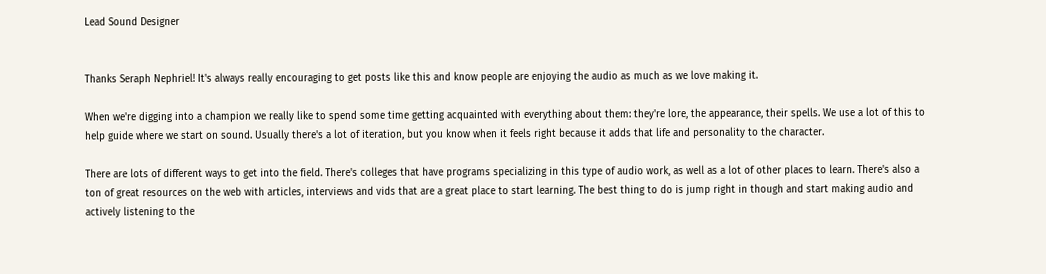Lead Sound Designer


Thanks Seraph Nephriel! It's always really encouraging to get posts like this and know people are enjoying the audio as much as we love making it.

When we're digging into a champion we really like to spend some time getting acquainted with everything about them: they're lore, the appearance, their spells. We use a lot of this to help guide where we start on sound. Usually there's a lot of iteration, but you know when it feels right because it adds that life and personality to the character.

There are lots of different ways to get into the field. There's colleges that have programs specializing in this type of audio work, as well as a lot of other places to learn. There's also a ton of great resources on the web with articles, interviews and vids that are a great place to start learning. The best thing to do is jump right in though and start making audio and actively listening to the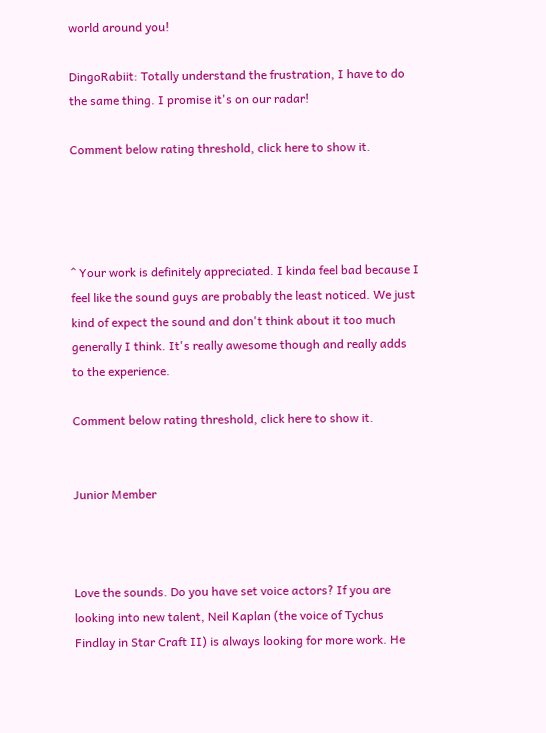world around you!

DingoRabiit: Totally understand the frustration, I have to do the same thing. I promise it's on our radar!

Comment below rating threshold, click here to show it.




^ Your work is definitely appreciated. I kinda feel bad because I feel like the sound guys are probably the least noticed. We just kind of expect the sound and don't think about it too much generally I think. It's really awesome though and really adds to the experience.

Comment below rating threshold, click here to show it.


Junior Member



Love the sounds. Do you have set voice actors? If you are looking into new talent, Neil Kaplan (the voice of Tychus Findlay in Star Craft II) is always looking for more work. He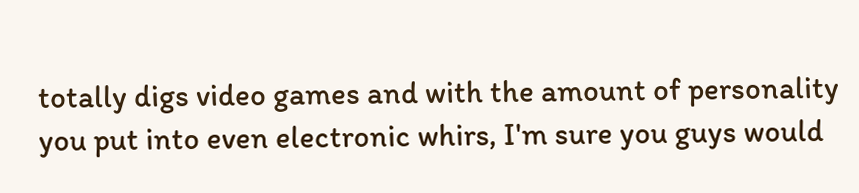totally digs video games and with the amount of personality you put into even electronic whirs, I'm sure you guys would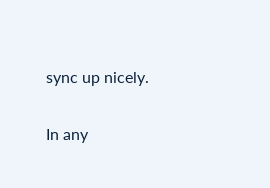sync up nicely.

In any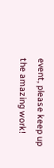event, please keep up the amazing work!